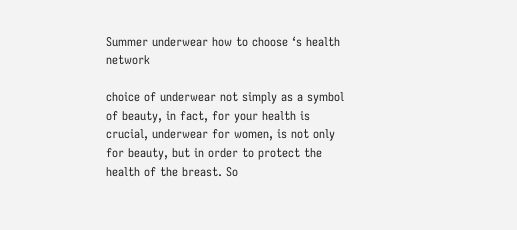Summer underwear how to choose ‘s health network

choice of underwear not simply as a symbol of beauty, in fact, for your health is crucial, underwear for women, is not only for beauty, but in order to protect the health of the breast. So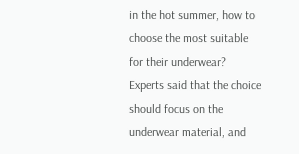in the hot summer, how to choose the most suitable for their underwear? Experts said that the choice should focus on the underwear material, and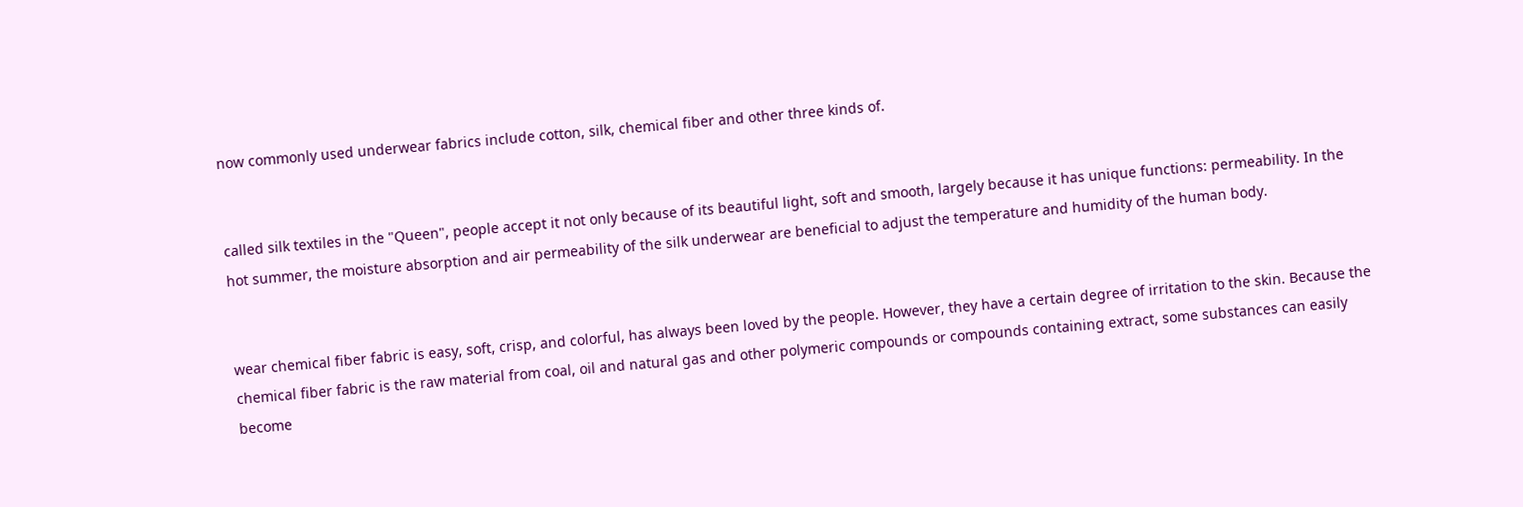now commonly used underwear fabrics include cotton, silk, chemical fiber and other three kinds of.


called silk textiles in the "Queen", people accept it not only because of its beautiful light, soft and smooth, largely because it has unique functions: permeability. In the hot summer, the moisture absorption and air permeability of the silk underwear are beneficial to adjust the temperature and humidity of the human body.


wear chemical fiber fabric is easy, soft, crisp, and colorful, has always been loved by the people. However, they have a certain degree of irritation to the skin. Because the chemical fiber fabric is the raw material from coal, oil and natural gas and other polymeric compounds or compounds containing extract, some substances can easily become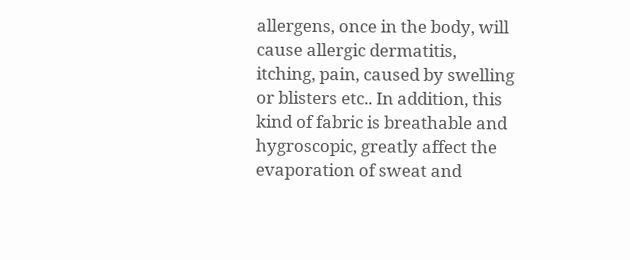allergens, once in the body, will cause allergic dermatitis, itching, pain, caused by swelling or blisters etc.. In addition, this kind of fabric is breathable and hygroscopic, greatly affect the evaporation of sweat and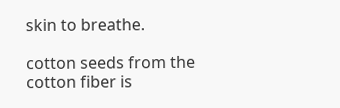skin to breathe.

cotton seeds from the cotton fiber is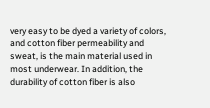very easy to be dyed a variety of colors, and cotton fiber permeability and sweat, is the main material used in most underwear. In addition, the durability of cotton fiber is also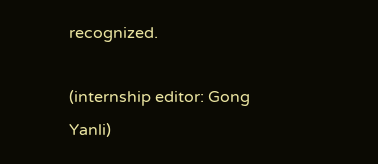recognized.

(internship editor: Gong Yanli)